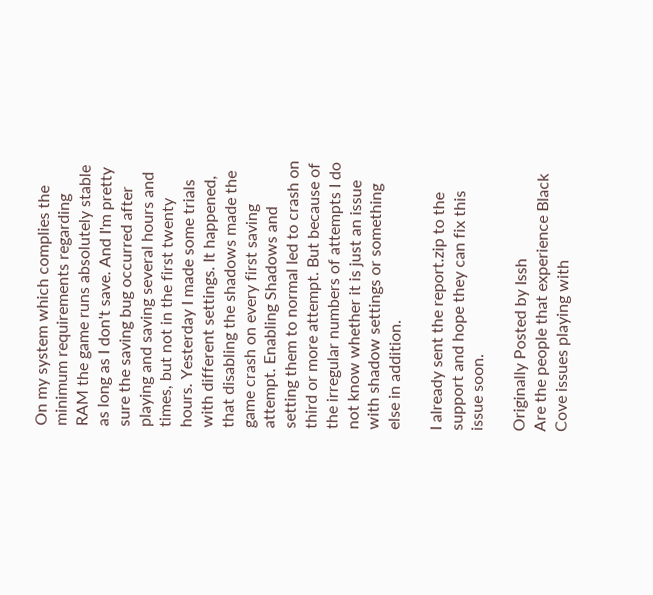On my system which complies the minimum requirements regarding RAM the game runs absolutely stable as long as I don't save. And I'm pretty sure the saving bug occurred after playing and saving several hours and times, but not in the first twenty hours. Yesterday I made some trials with different settings. It happened, that disabling the shadows made the game crash on every first saving attempt. Enabling Shadows and setting them to normal led to crash on third or more attempt. But because of the irregular numbers of attempts I do not know whether it is just an issue with shadow settings or something else in addition.

I already sent the report.zip to the support and hope they can fix this issue soon.

Originally Posted by Issh
Are the people that experience Black Cove issues playing with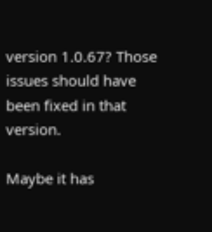version 1.0.67? Those issues should have been fixed in that version.

Maybe it has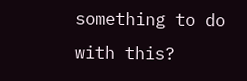something to do with this?